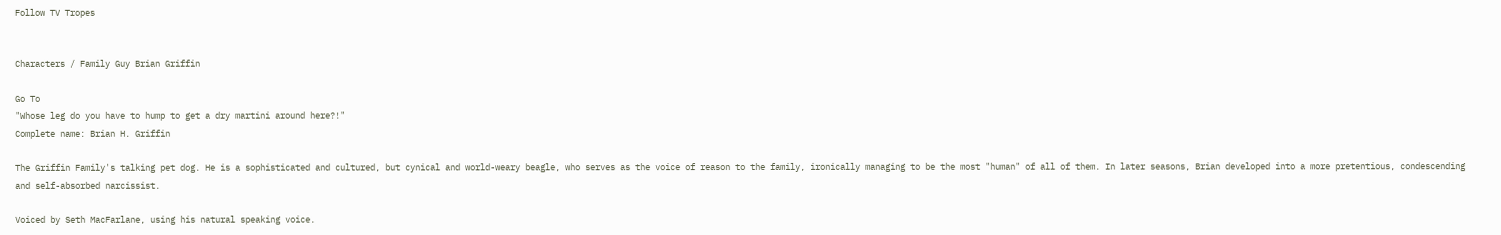Follow TV Tropes


Characters / Family Guy Brian Griffin

Go To
"Whose leg do you have to hump to get a dry martini around here?!"
Complete name: Brian H. Griffin

The Griffin Family's talking pet dog. He is a sophisticated and cultured, but cynical and world-weary beagle, who serves as the voice of reason to the family, ironically managing to be the most "human" of all of them. In later seasons, Brian developed into a more pretentious, condescending and self-absorbed narcissist.

Voiced by Seth MacFarlane, using his natural speaking voice.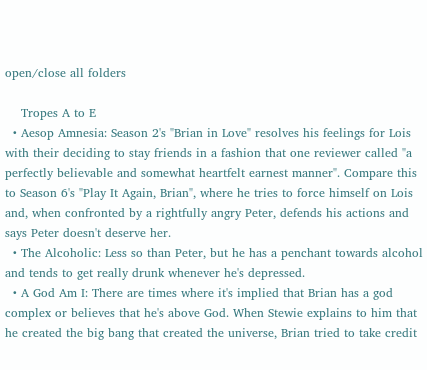open/close all folders

    Tropes A to E
  • Aesop Amnesia: Season 2's "Brian in Love" resolves his feelings for Lois with their deciding to stay friends in a fashion that one reviewer called "a perfectly believable and somewhat heartfelt earnest manner". Compare this to Season 6's "Play It Again, Brian", where he tries to force himself on Lois and, when confronted by a rightfully angry Peter, defends his actions and says Peter doesn't deserve her.
  • The Alcoholic: Less so than Peter, but he has a penchant towards alcohol and tends to get really drunk whenever he's depressed.
  • A God Am I: There are times where it's implied that Brian has a god complex or believes that he's above God. When Stewie explains to him that he created the big bang that created the universe, Brian tried to take credit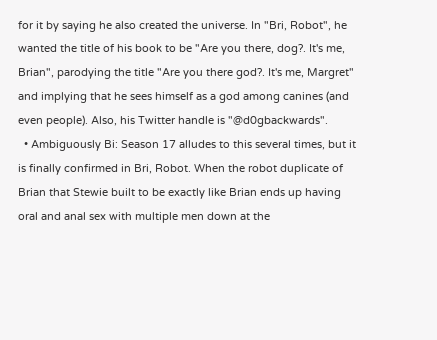for it by saying he also created the universe. In "Bri, Robot", he wanted the title of his book to be "Are you there, dog?. It's me, Brian", parodying the title "Are you there god?. It's me, Margret" and implying that he sees himself as a god among canines (and even people). Also, his Twitter handle is "@d0gbackwards".
  • Ambiguously Bi: Season 17 alludes to this several times, but it is finally confirmed in Bri, Robot. When the robot duplicate of Brian that Stewie built to be exactly like Brian ends up having oral and anal sex with multiple men down at the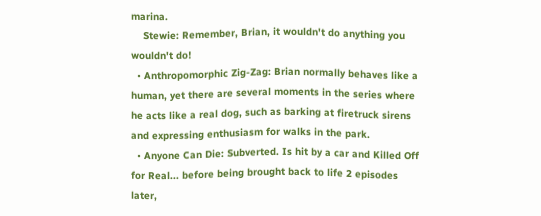marina.
    Stewie: Remember, Brian, it wouldn't do anything you wouldn't do!
  • Anthropomorphic Zig-Zag: Brian normally behaves like a human, yet there are several moments in the series where he acts like a real dog, such as barking at firetruck sirens and expressing enthusiasm for walks in the park.
  • Anyone Can Die: Subverted. Is hit by a car and Killed Off for Real... before being brought back to life 2 episodes later,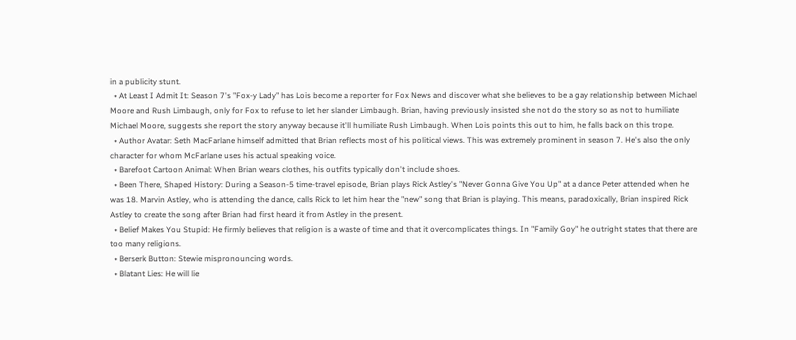in a publicity stunt.
  • At Least I Admit It: Season 7's "Fox-y Lady" has Lois become a reporter for Fox News and discover what she believes to be a gay relationship between Michael Moore and Rush Limbaugh, only for Fox to refuse to let her slander Limbaugh. Brian, having previously insisted she not do the story so as not to humiliate Michael Moore, suggests she report the story anyway because it'll humiliate Rush Limbaugh. When Lois points this out to him, he falls back on this trope.
  • Author Avatar: Seth MacFarlane himself admitted that Brian reflects most of his political views. This was extremely prominent in season 7. He's also the only character for whom McFarlane uses his actual speaking voice.
  • Barefoot Cartoon Animal: When Brian wears clothes, his outfits typically don't include shoes.
  • Been There, Shaped History: During a Season-5 time-travel episode, Brian plays Rick Astley's "Never Gonna Give You Up" at a dance Peter attended when he was 18. Marvin Astley, who is attending the dance, calls Rick to let him hear the "new" song that Brian is playing. This means, paradoxically, Brian inspired Rick Astley to create the song after Brian had first heard it from Astley in the present.
  • Belief Makes You Stupid: He firmly believes that religion is a waste of time and that it overcomplicates things. In "Family Goy" he outright states that there are too many religions.
  • Berserk Button: Stewie mispronouncing words.
  • Blatant Lies: He will lie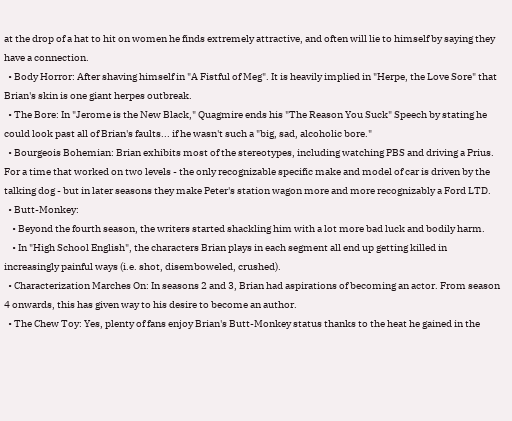at the drop of a hat to hit on women he finds extremely attractive, and often will lie to himself by saying they have a connection.
  • Body Horror: After shaving himself in "A Fistful of Meg". It is heavily implied in "Herpe, the Love Sore" that Brian's skin is one giant herpes outbreak.
  • The Bore: In "Jerome is the New Black," Quagmire ends his "The Reason You Suck" Speech by stating he could look past all of Brian's faults... if he wasn't such a "big, sad, alcoholic bore."
  • Bourgeois Bohemian: Brian exhibits most of the stereotypes, including watching PBS and driving a Prius. For a time that worked on two levels - the only recognizable specific make and model of car is driven by the talking dog - but in later seasons they make Peter's station wagon more and more recognizably a Ford LTD.
  • Butt-Monkey:
    • Beyond the fourth season, the writers started shackling him with a lot more bad luck and bodily harm.
    • In "High School English", the characters Brian plays in each segment all end up getting killed in increasingly painful ways (i.e. shot, disemboweled, crushed).
  • Characterization Marches On: In seasons 2 and 3, Brian had aspirations of becoming an actor. From season 4 onwards, this has given way to his desire to become an author.
  • The Chew Toy: Yes, plenty of fans enjoy Brian's Butt-Monkey status thanks to the heat he gained in the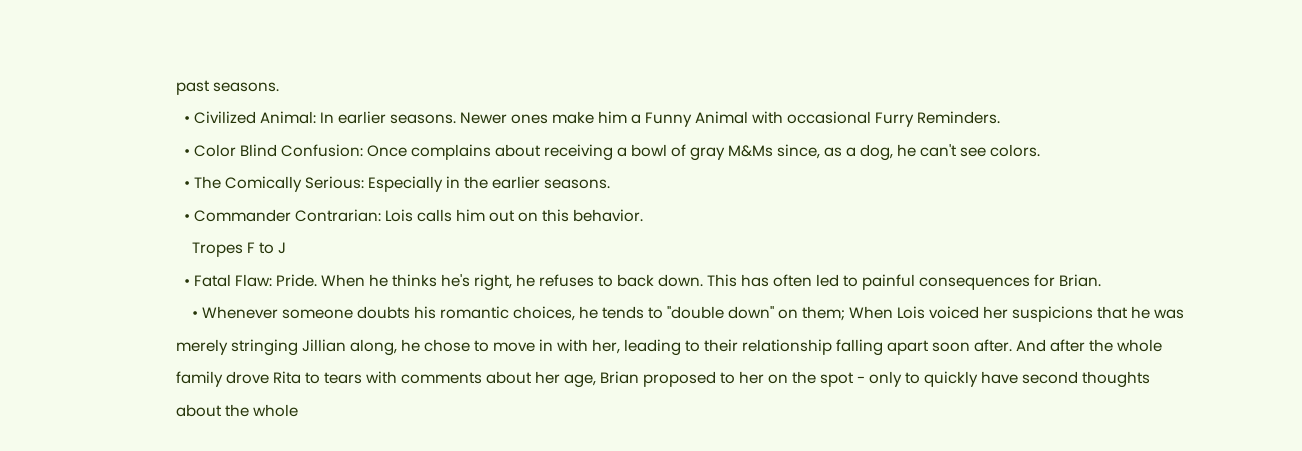past seasons.
  • Civilized Animal: In earlier seasons. Newer ones make him a Funny Animal with occasional Furry Reminders.
  • Color Blind Confusion: Once complains about receiving a bowl of gray M&Ms since, as a dog, he can't see colors.
  • The Comically Serious: Especially in the earlier seasons.
  • Commander Contrarian: Lois calls him out on this behavior.
    Tropes F to J
  • Fatal Flaw: Pride. When he thinks he's right, he refuses to back down. This has often led to painful consequences for Brian.
    • Whenever someone doubts his romantic choices, he tends to "double down" on them; When Lois voiced her suspicions that he was merely stringing Jillian along, he chose to move in with her, leading to their relationship falling apart soon after. And after the whole family drove Rita to tears with comments about her age, Brian proposed to her on the spot - only to quickly have second thoughts about the whole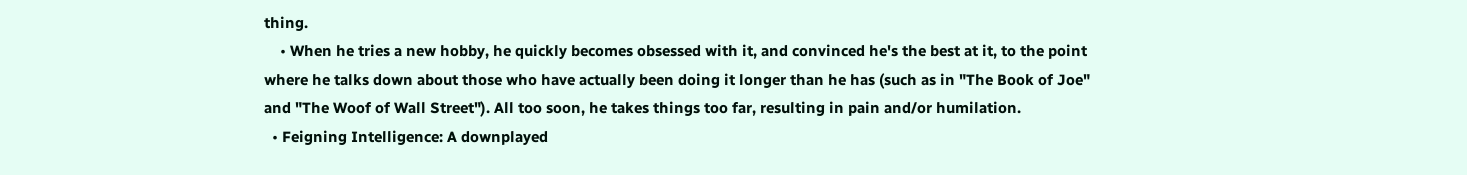thing.
    • When he tries a new hobby, he quickly becomes obsessed with it, and convinced he's the best at it, to the point where he talks down about those who have actually been doing it longer than he has (such as in "The Book of Joe" and "The Woof of Wall Street"). All too soon, he takes things too far, resulting in pain and/or humilation.
  • Feigning Intelligence: A downplayed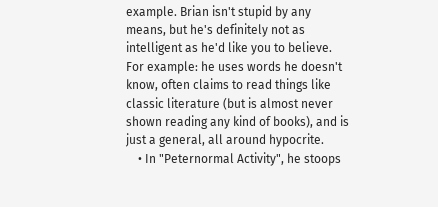example. Brian isn't stupid by any means, but he's definitely not as intelligent as he'd like you to believe. For example: he uses words he doesn't know, often claims to read things like classic literature (but is almost never shown reading any kind of books), and is just a general, all around hypocrite.
    • In "Peternormal Activity", he stoops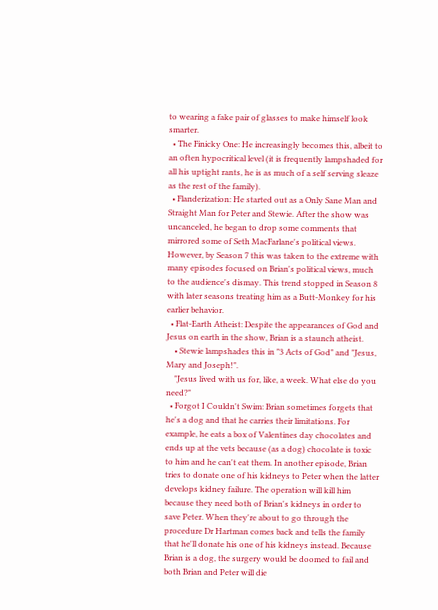to wearing a fake pair of glasses to make himself look smarter.
  • The Finicky One: He increasingly becomes this, albeit to an often hypocritical level (it is frequently lampshaded for all his uptight rants, he is as much of a self serving sleaze as the rest of the family).
  • Flanderization: He started out as a Only Sane Man and Straight Man for Peter and Stewie. After the show was uncanceled, he began to drop some comments that mirrored some of Seth MacFarlane's political views. However, by Season 7 this was taken to the extreme with many episodes focused on Brian's political views, much to the audience's dismay. This trend stopped in Season 8 with later seasons treating him as a Butt-Monkey for his earlier behavior.
  • Flat-Earth Atheist: Despite the appearances of God and Jesus on earth in the show, Brian is a staunch atheist.
    • Stewie lampshades this in "3 Acts of God" and "Jesus, Mary and Joseph!".
    "Jesus lived with us for, like, a week. What else do you need?"
  • Forgot I Couldn't Swim: Brian sometimes forgets that he's a dog and that he carries their limitations. For example, he eats a box of Valentines day chocolates and ends up at the vets because (as a dog) chocolate is toxic to him and he can't eat them. In another episode, Brian tries to donate one of his kidneys to Peter when the latter develops kidney failure. The operation will kill him because they need both of Brian's kidneys in order to save Peter. When they're about to go through the procedure Dr Hartman comes back and tells the family that he'll donate his one of his kidneys instead. Because Brian is a dog, the surgery would be doomed to fail and both Brian and Peter will die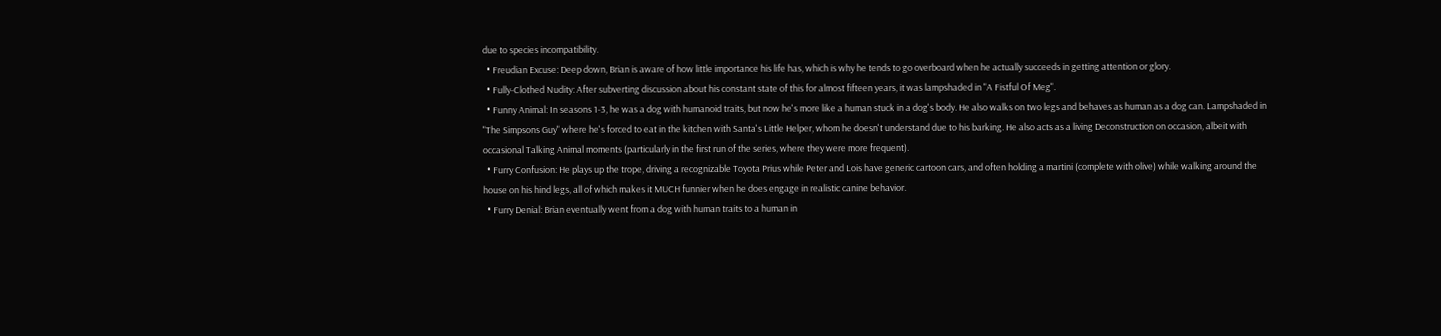due to species incompatibility.
  • Freudian Excuse: Deep down, Brian is aware of how little importance his life has, which is why he tends to go overboard when he actually succeeds in getting attention or glory.
  • Fully-Clothed Nudity: After subverting discussion about his constant state of this for almost fifteen years, it was lampshaded in "A Fistful Of Meg".
  • Funny Animal: In seasons 1-3, he was a dog with humanoid traits, but now he's more like a human stuck in a dog's body. He also walks on two legs and behaves as human as a dog can. Lampshaded in "The Simpsons Guy" where he's forced to eat in the kitchen with Santa's Little Helper, whom he doesn't understand due to his barking. He also acts as a living Deconstruction on occasion, albeit with occasional Talking Animal moments (particularly in the first run of the series, where they were more frequent).
  • Furry Confusion: He plays up the trope, driving a recognizable Toyota Prius while Peter and Lois have generic cartoon cars, and often holding a martini (complete with olive) while walking around the house on his hind legs, all of which makes it MUCH funnier when he does engage in realistic canine behavior.
  • Furry Denial: Brian eventually went from a dog with human traits to a human in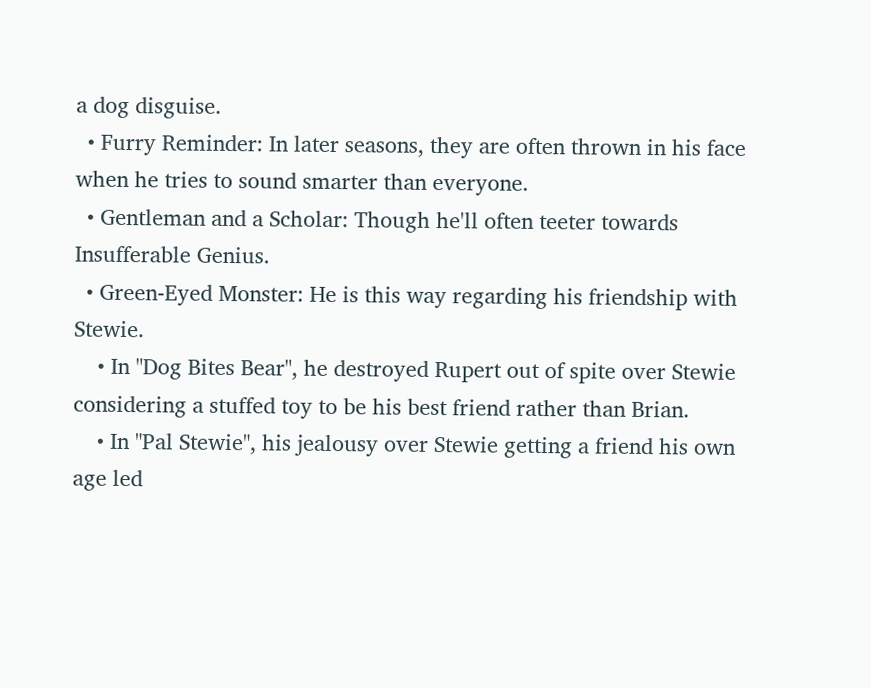a dog disguise.
  • Furry Reminder: In later seasons, they are often thrown in his face when he tries to sound smarter than everyone.
  • Gentleman and a Scholar: Though he'll often teeter towards Insufferable Genius.
  • Green-Eyed Monster: He is this way regarding his friendship with Stewie.
    • In "Dog Bites Bear", he destroyed Rupert out of spite over Stewie considering a stuffed toy to be his best friend rather than Brian.
    • In "Pal Stewie", his jealousy over Stewie getting a friend his own age led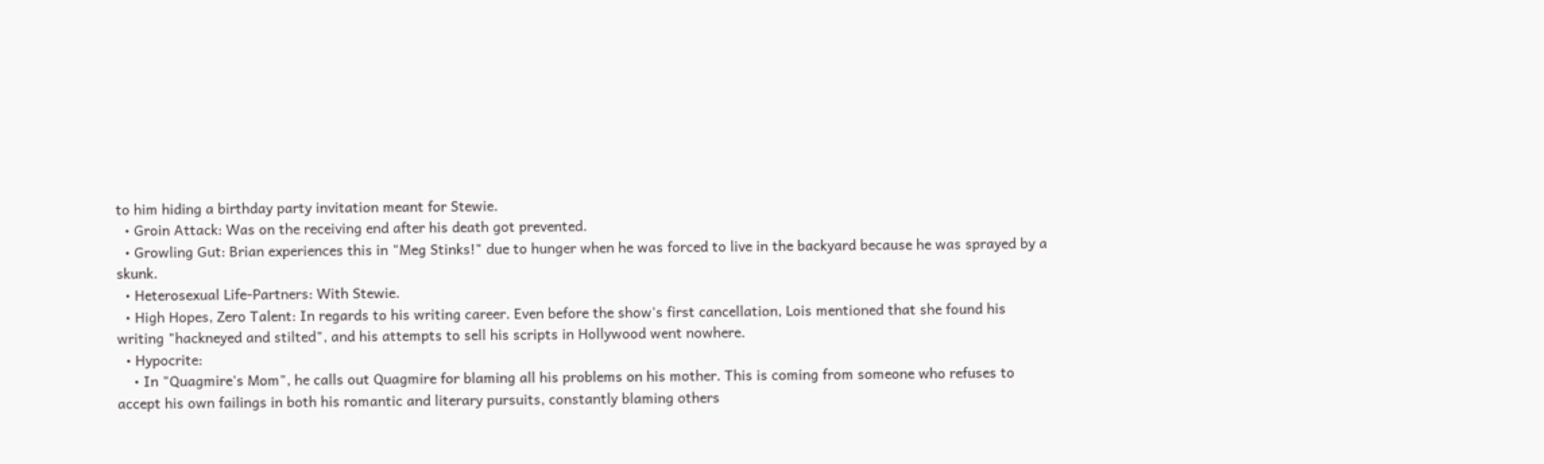to him hiding a birthday party invitation meant for Stewie.
  • Groin Attack: Was on the receiving end after his death got prevented.
  • Growling Gut: Brian experiences this in "Meg Stinks!" due to hunger when he was forced to live in the backyard because he was sprayed by a skunk.
  • Heterosexual Life-Partners: With Stewie.
  • High Hopes, Zero Talent: In regards to his writing career. Even before the show's first cancellation, Lois mentioned that she found his writing "hackneyed and stilted", and his attempts to sell his scripts in Hollywood went nowhere.
  • Hypocrite:
    • In "Quagmire's Mom", he calls out Quagmire for blaming all his problems on his mother. This is coming from someone who refuses to accept his own failings in both his romantic and literary pursuits, constantly blaming others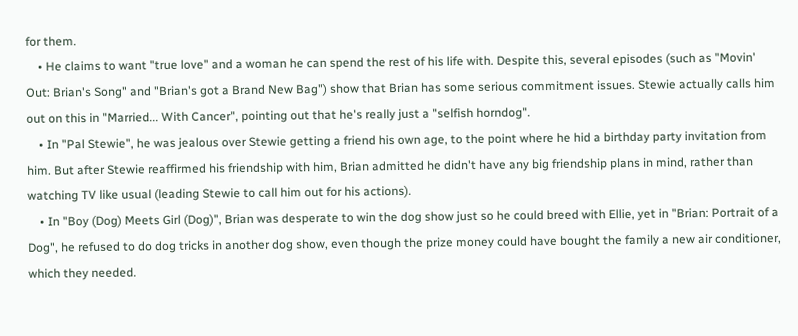for them.
    • He claims to want "true love" and a woman he can spend the rest of his life with. Despite this, several episodes (such as "Movin' Out: Brian's Song" and "Brian's got a Brand New Bag") show that Brian has some serious commitment issues. Stewie actually calls him out on this in "Married... With Cancer", pointing out that he's really just a "selfish horndog".
    • In "Pal Stewie", he was jealous over Stewie getting a friend his own age, to the point where he hid a birthday party invitation from him. But after Stewie reaffirmed his friendship with him, Brian admitted he didn't have any big friendship plans in mind, rather than watching TV like usual (leading Stewie to call him out for his actions).
    • In "Boy (Dog) Meets Girl (Dog)", Brian was desperate to win the dog show just so he could breed with Ellie, yet in "Brian: Portrait of a Dog", he refused to do dog tricks in another dog show, even though the prize money could have bought the family a new air conditioner, which they needed.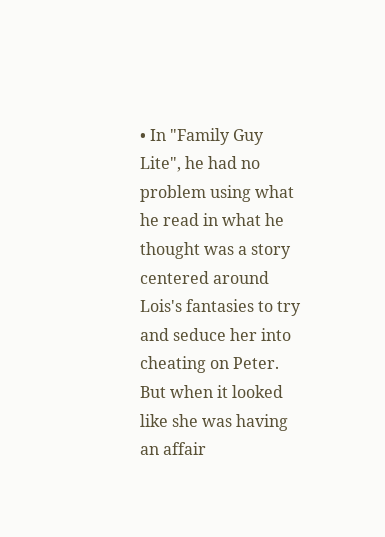• In "Family Guy Lite", he had no problem using what he read in what he thought was a story centered around Lois's fantasies to try and seduce her into cheating on Peter. But when it looked like she was having an affair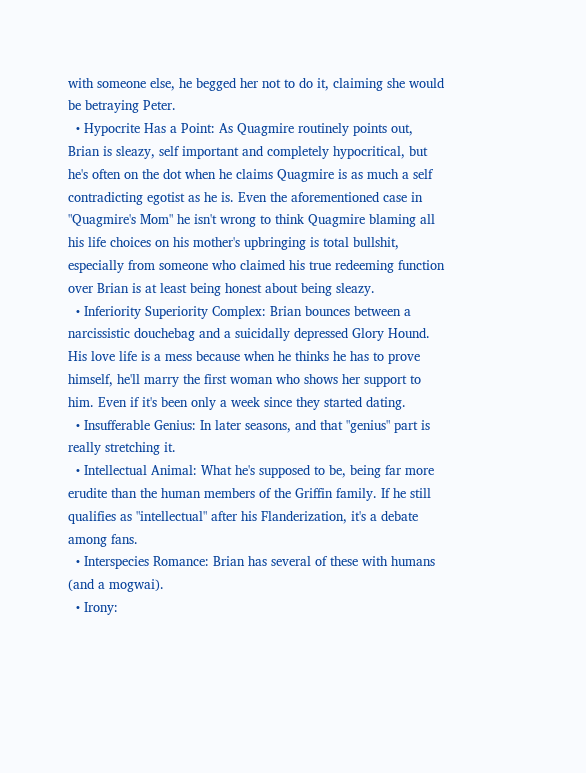with someone else, he begged her not to do it, claiming she would be betraying Peter.
  • Hypocrite Has a Point: As Quagmire routinely points out, Brian is sleazy, self important and completely hypocritical, but he's often on the dot when he claims Quagmire is as much a self contradicting egotist as he is. Even the aforementioned case in "Quagmire's Mom" he isn't wrong to think Quagmire blaming all his life choices on his mother's upbringing is total bullshit, especially from someone who claimed his true redeeming function over Brian is at least being honest about being sleazy.
  • Inferiority Superiority Complex: Brian bounces between a narcissistic douchebag and a suicidally depressed Glory Hound. His love life is a mess because when he thinks he has to prove himself, he'll marry the first woman who shows her support to him. Even if it's been only a week since they started dating.
  • Insufferable Genius: In later seasons, and that "genius" part is really stretching it.
  • Intellectual Animal: What he's supposed to be, being far more erudite than the human members of the Griffin family. If he still qualifies as "intellectual" after his Flanderization, it's a debate among fans.
  • Interspecies Romance: Brian has several of these with humans (and a mogwai).
  • Irony: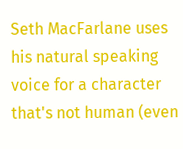Seth MacFarlane uses his natural speaking voice for a character that's not human (even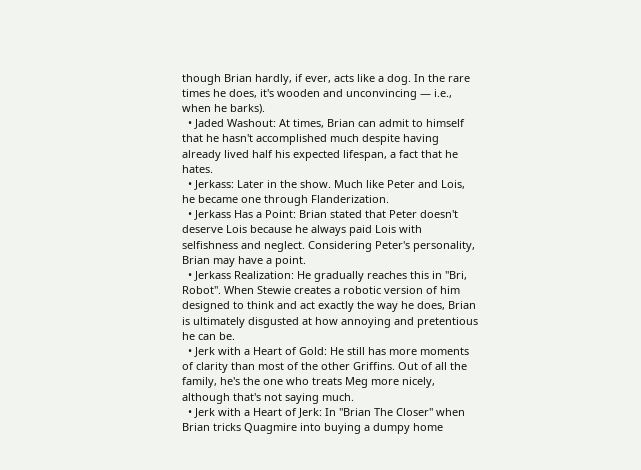though Brian hardly, if ever, acts like a dog. In the rare times he does, it's wooden and unconvincing — i.e., when he barks).
  • Jaded Washout: At times, Brian can admit to himself that he hasn't accomplished much despite having already lived half his expected lifespan, a fact that he hates.
  • Jerkass: Later in the show. Much like Peter and Lois, he became one through Flanderization.
  • Jerkass Has a Point: Brian stated that Peter doesn't deserve Lois because he always paid Lois with selfishness and neglect. Considering Peter's personality, Brian may have a point.
  • Jerkass Realization: He gradually reaches this in "Bri, Robot". When Stewie creates a robotic version of him designed to think and act exactly the way he does, Brian is ultimately disgusted at how annoying and pretentious he can be.
  • Jerk with a Heart of Gold: He still has more moments of clarity than most of the other Griffins. Out of all the family, he's the one who treats Meg more nicely, although that's not saying much.
  • Jerk with a Heart of Jerk: In "Brian The Closer" when Brian tricks Quagmire into buying a dumpy home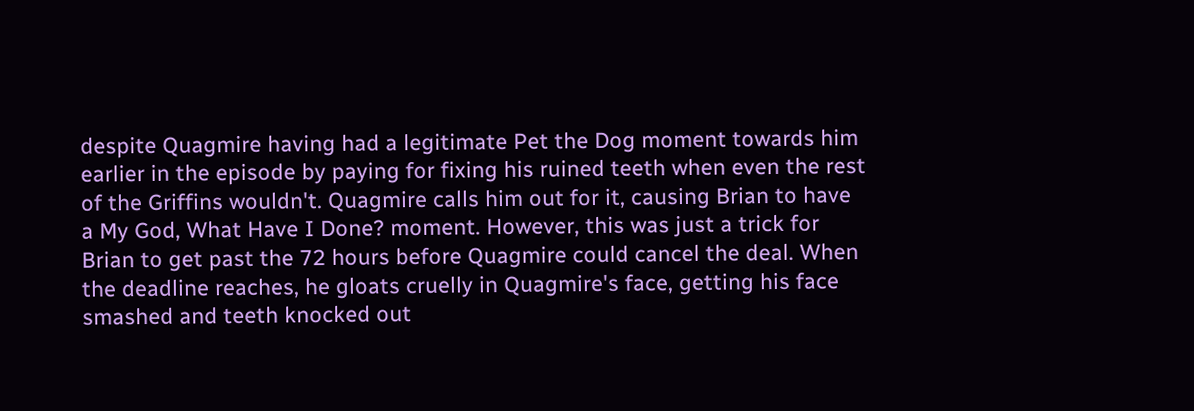despite Quagmire having had a legitimate Pet the Dog moment towards him earlier in the episode by paying for fixing his ruined teeth when even the rest of the Griffins wouldn't. Quagmire calls him out for it, causing Brian to have a My God, What Have I Done? moment. However, this was just a trick for Brian to get past the 72 hours before Quagmire could cancel the deal. When the deadline reaches, he gloats cruelly in Quagmire's face, getting his face smashed and teeth knocked out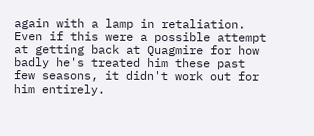again with a lamp in retaliation. Even if this were a possible attempt at getting back at Quagmire for how badly he's treated him these past few seasons, it didn't work out for him entirely.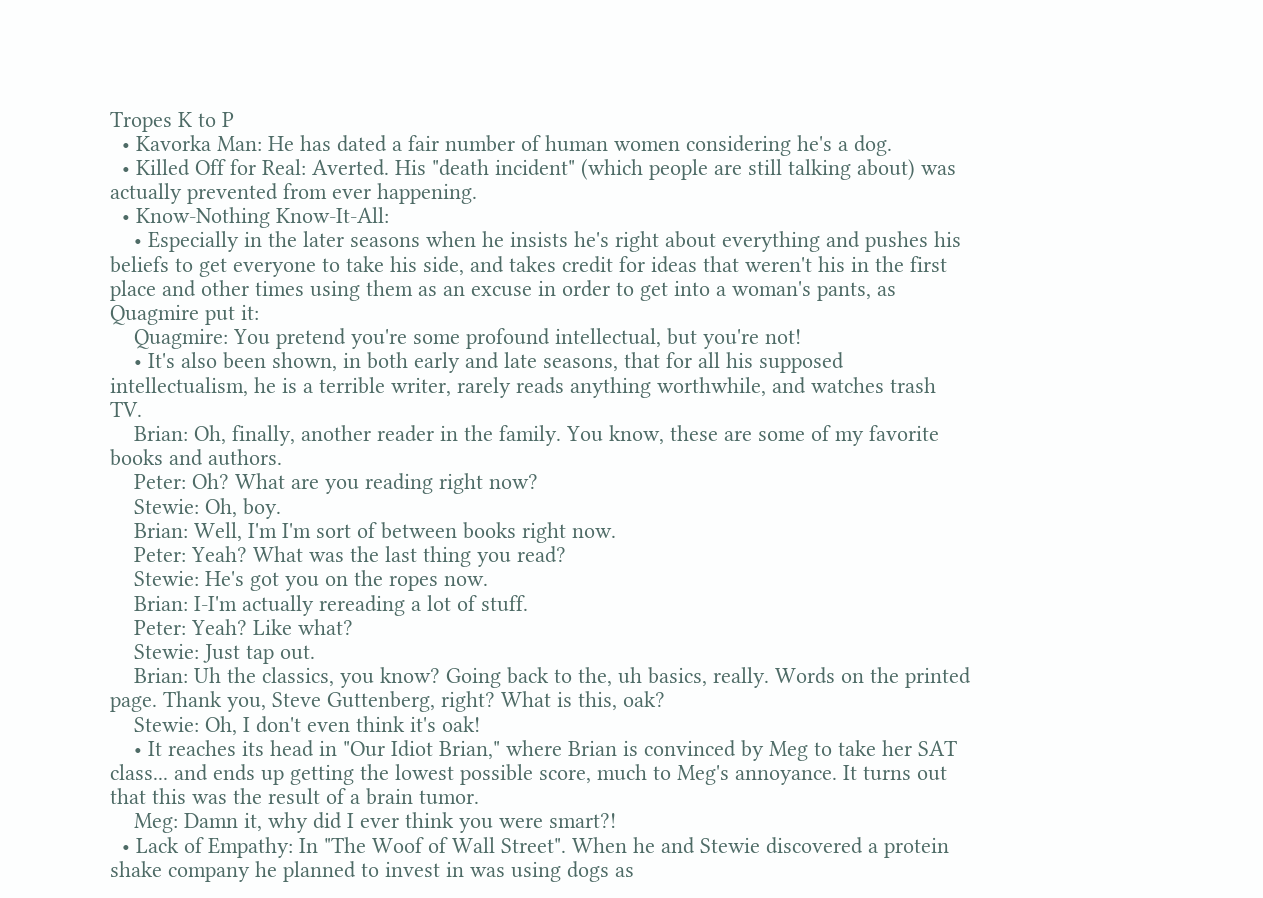Tropes K to P
  • Kavorka Man: He has dated a fair number of human women considering he's a dog.
  • Killed Off for Real: Averted. His "death incident" (which people are still talking about) was actually prevented from ever happening.
  • Know-Nothing Know-It-All:
    • Especially in the later seasons when he insists he's right about everything and pushes his beliefs to get everyone to take his side, and takes credit for ideas that weren't his in the first place and other times using them as an excuse in order to get into a woman's pants, as Quagmire put it:
    Quagmire: You pretend you're some profound intellectual, but you're not!
    • It's also been shown, in both early and late seasons, that for all his supposed intellectualism, he is a terrible writer, rarely reads anything worthwhile, and watches trash TV.
    Brian: Oh, finally, another reader in the family. You know, these are some of my favorite books and authors.
    Peter: Oh? What are you reading right now?
    Stewie: Oh, boy.
    Brian: Well, I'm I'm sort of between books right now.
    Peter: Yeah? What was the last thing you read?
    Stewie: He's got you on the ropes now.
    Brian: I-I'm actually rereading a lot of stuff.
    Peter: Yeah? Like what?
    Stewie: Just tap out.
    Brian: Uh the classics, you know? Going back to the, uh basics, really. Words on the printed page. Thank you, Steve Guttenberg, right? What is this, oak?
    Stewie: Oh, I don't even think it's oak!
    • It reaches its head in "Our Idiot Brian," where Brian is convinced by Meg to take her SAT class... and ends up getting the lowest possible score, much to Meg's annoyance. It turns out that this was the result of a brain tumor.
    Meg: Damn it, why did I ever think you were smart?!
  • Lack of Empathy: In "The Woof of Wall Street". When he and Stewie discovered a protein shake company he planned to invest in was using dogs as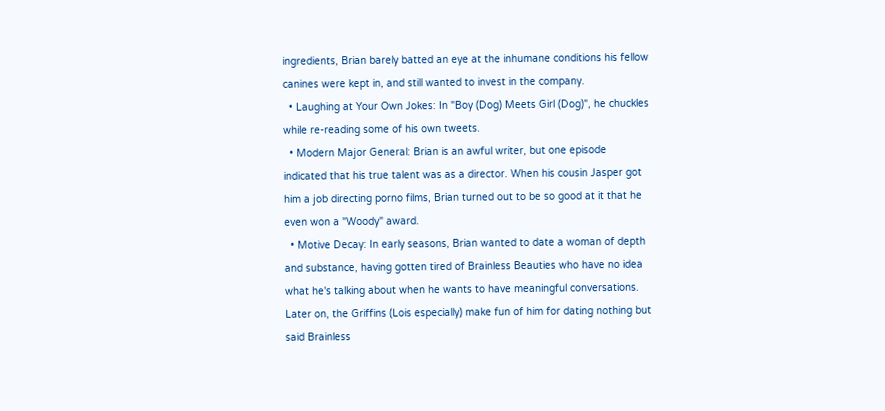ingredients, Brian barely batted an eye at the inhumane conditions his fellow canines were kept in, and still wanted to invest in the company.
  • Laughing at Your Own Jokes: In "Boy (Dog) Meets Girl (Dog)", he chuckles while re-reading some of his own tweets.
  • Modern Major General: Brian is an awful writer, but one episode indicated that his true talent was as a director. When his cousin Jasper got him a job directing porno films, Brian turned out to be so good at it that he even won a "Woody" award.
  • Motive Decay: In early seasons, Brian wanted to date a woman of depth and substance, having gotten tired of Brainless Beauties who have no idea what he's talking about when he wants to have meaningful conversations. Later on, the Griffins (Lois especially) make fun of him for dating nothing but said Brainless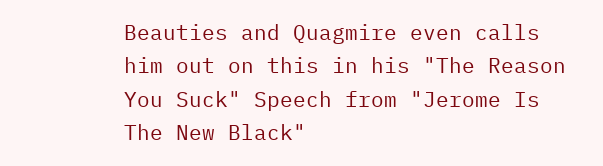Beauties and Quagmire even calls him out on this in his "The Reason You Suck" Speech from "Jerome Is The New Black"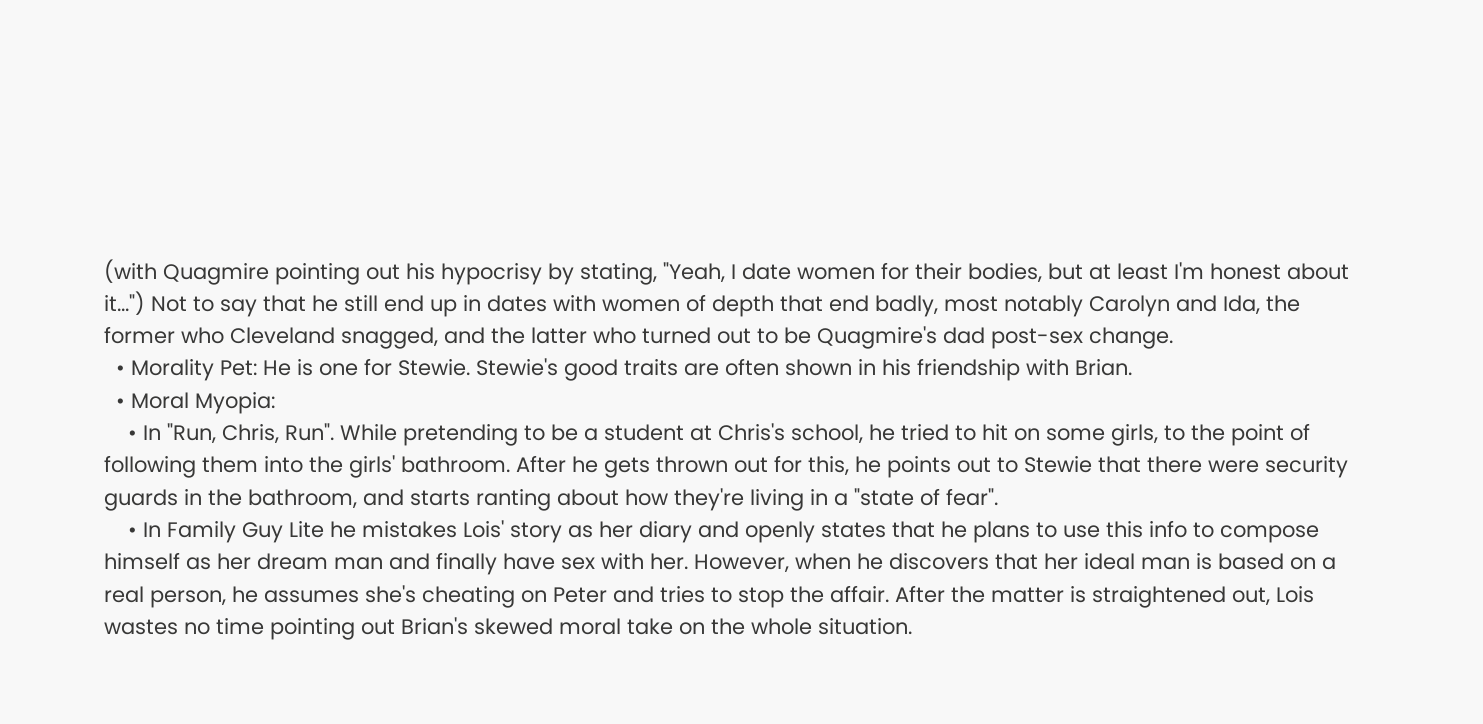(with Quagmire pointing out his hypocrisy by stating, "Yeah, I date women for their bodies, but at least I'm honest about it...") Not to say that he still end up in dates with women of depth that end badly, most notably Carolyn and Ida, the former who Cleveland snagged, and the latter who turned out to be Quagmire's dad post-sex change.
  • Morality Pet: He is one for Stewie. Stewie's good traits are often shown in his friendship with Brian.
  • Moral Myopia:
    • In "Run, Chris, Run". While pretending to be a student at Chris's school, he tried to hit on some girls, to the point of following them into the girls' bathroom. After he gets thrown out for this, he points out to Stewie that there were security guards in the bathroom, and starts ranting about how they're living in a "state of fear".
    • In Family Guy Lite he mistakes Lois' story as her diary and openly states that he plans to use this info to compose himself as her dream man and finally have sex with her. However, when he discovers that her ideal man is based on a real person, he assumes she's cheating on Peter and tries to stop the affair. After the matter is straightened out, Lois wastes no time pointing out Brian's skewed moral take on the whole situation.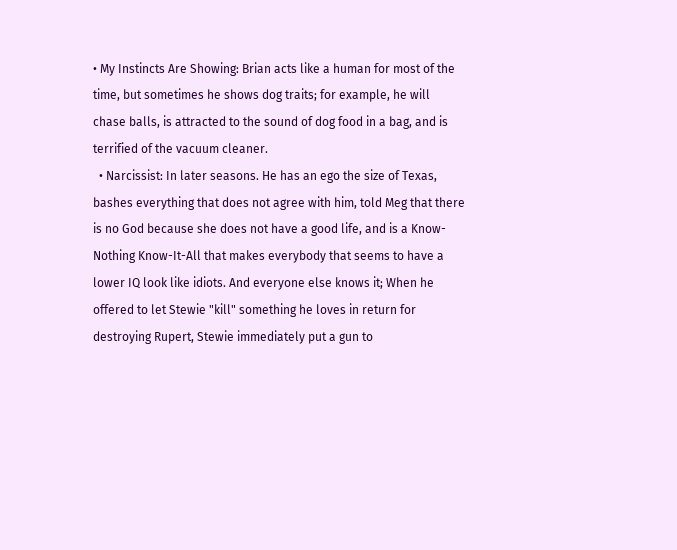• My Instincts Are Showing: Brian acts like a human for most of the time, but sometimes he shows dog traits; for example, he will chase balls, is attracted to the sound of dog food in a bag, and is terrified of the vacuum cleaner.
  • Narcissist: In later seasons. He has an ego the size of Texas, bashes everything that does not agree with him, told Meg that there is no God because she does not have a good life, and is a Know-Nothing Know-It-All that makes everybody that seems to have a lower IQ look like idiots. And everyone else knows it; When he offered to let Stewie "kill" something he loves in return for destroying Rupert, Stewie immediately put a gun to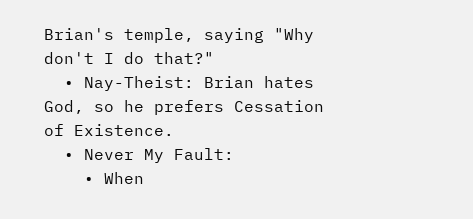Brian's temple, saying "Why don't I do that?"
  • Nay-Theist: Brian hates God, so he prefers Cessation of Existence.
  • Never My Fault:
    • When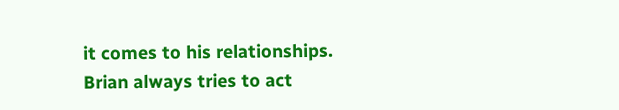it comes to his relationships. Brian always tries to act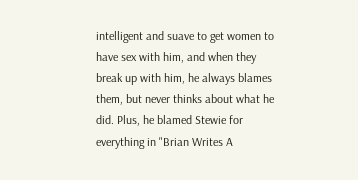intelligent and suave to get women to have sex with him, and when they break up with him, he always blames them, but never thinks about what he did. Plus, he blamed Stewie for everything in "Brian Writes A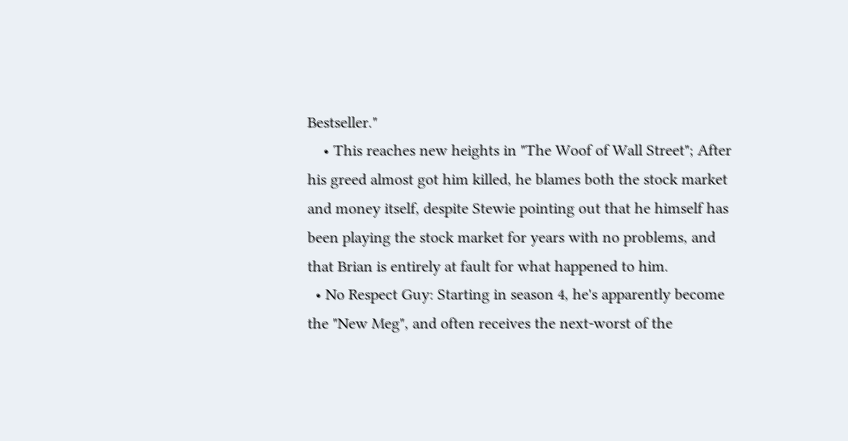Bestseller."
    • This reaches new heights in "The Woof of Wall Street"; After his greed almost got him killed, he blames both the stock market and money itself, despite Stewie pointing out that he himself has been playing the stock market for years with no problems, and that Brian is entirely at fault for what happened to him.
  • No Respect Guy: Starting in season 4, he's apparently become the "New Meg", and often receives the next-worst of the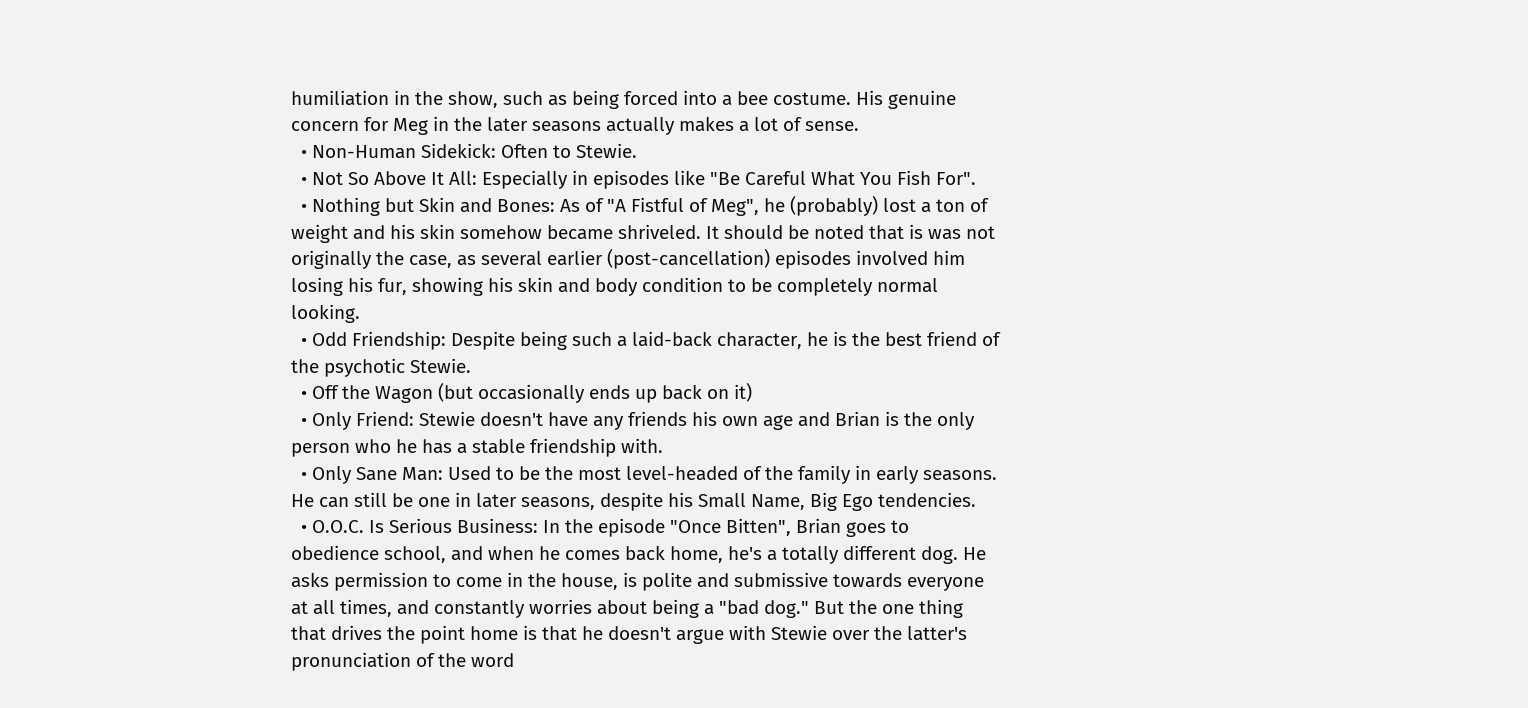humiliation in the show, such as being forced into a bee costume. His genuine concern for Meg in the later seasons actually makes a lot of sense.
  • Non-Human Sidekick: Often to Stewie.
  • Not So Above It All: Especially in episodes like "Be Careful What You Fish For".
  • Nothing but Skin and Bones: As of "A Fistful of Meg", he (probably) lost a ton of weight and his skin somehow became shriveled. It should be noted that is was not originally the case, as several earlier (post-cancellation) episodes involved him losing his fur, showing his skin and body condition to be completely normal looking.
  • Odd Friendship: Despite being such a laid-back character, he is the best friend of the psychotic Stewie.
  • Off the Wagon (but occasionally ends up back on it)
  • Only Friend: Stewie doesn't have any friends his own age and Brian is the only person who he has a stable friendship with.
  • Only Sane Man: Used to be the most level-headed of the family in early seasons. He can still be one in later seasons, despite his Small Name, Big Ego tendencies.
  • O.O.C. Is Serious Business: In the episode "Once Bitten", Brian goes to obedience school, and when he comes back home, he's a totally different dog. He asks permission to come in the house, is polite and submissive towards everyone at all times, and constantly worries about being a "bad dog." But the one thing that drives the point home is that he doesn't argue with Stewie over the latter's pronunciation of the word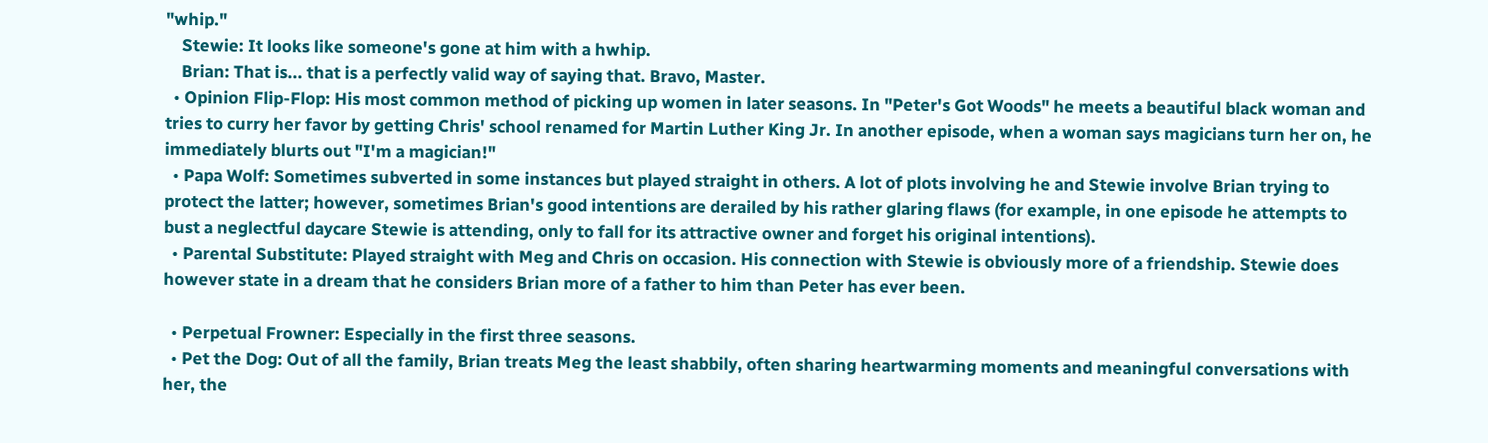"whip."
    Stewie: It looks like someone's gone at him with a hwhip.
    Brian: That is... that is a perfectly valid way of saying that. Bravo, Master.
  • Opinion Flip-Flop: His most common method of picking up women in later seasons. In "Peter's Got Woods" he meets a beautiful black woman and tries to curry her favor by getting Chris' school renamed for Martin Luther King Jr. In another episode, when a woman says magicians turn her on, he immediately blurts out "I'm a magician!"
  • Papa Wolf: Sometimes subverted in some instances but played straight in others. A lot of plots involving he and Stewie involve Brian trying to protect the latter; however, sometimes Brian's good intentions are derailed by his rather glaring flaws (for example, in one episode he attempts to bust a neglectful daycare Stewie is attending, only to fall for its attractive owner and forget his original intentions).
  • Parental Substitute: Played straight with Meg and Chris on occasion. His connection with Stewie is obviously more of a friendship. Stewie does however state in a dream that he considers Brian more of a father to him than Peter has ever been.

  • Perpetual Frowner: Especially in the first three seasons.
  • Pet the Dog: Out of all the family, Brian treats Meg the least shabbily, often sharing heartwarming moments and meaningful conversations with her, the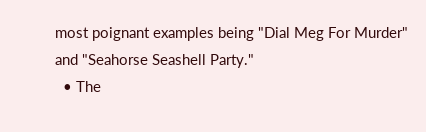most poignant examples being "Dial Meg For Murder" and "Seahorse Seashell Party."
  • The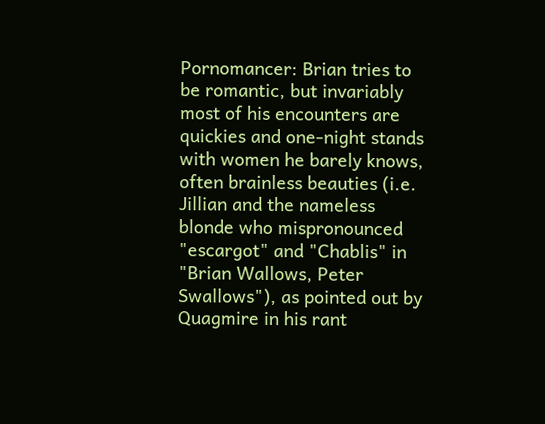Pornomancer: Brian tries to be romantic, but invariably most of his encounters are quickies and one-night stands with women he barely knows, often brainless beauties (i.e. Jillian and the nameless blonde who mispronounced "escargot" and "Chablis" in "Brian Wallows, Peter Swallows"), as pointed out by Quagmire in his rant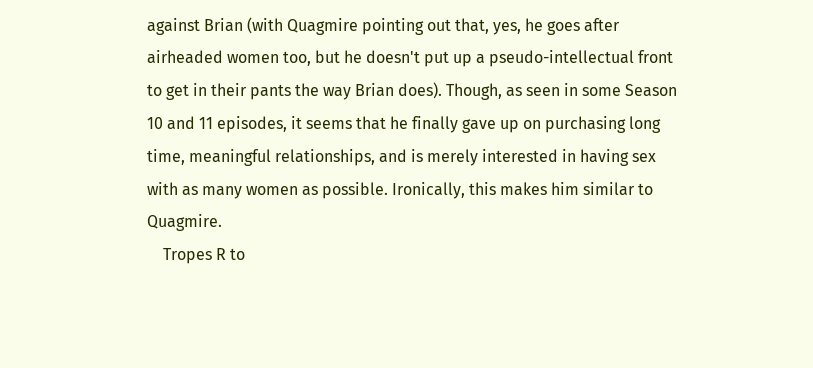against Brian (with Quagmire pointing out that, yes, he goes after airheaded women too, but he doesn't put up a pseudo-intellectual front to get in their pants the way Brian does). Though, as seen in some Season 10 and 11 episodes, it seems that he finally gave up on purchasing long time, meaningful relationships, and is merely interested in having sex with as many women as possible. Ironically, this makes him similar to Quagmire.
    Tropes R to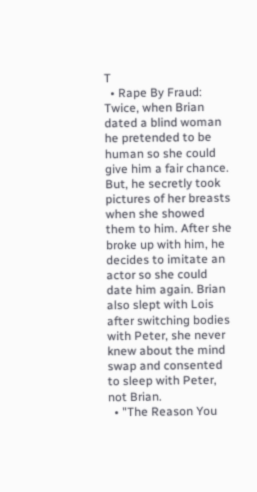T
  • Rape By Fraud: Twice, when Brian dated a blind woman he pretended to be human so she could give him a fair chance. But, he secretly took pictures of her breasts when she showed them to him. After she broke up with him, he decides to imitate an actor so she could date him again. Brian also slept with Lois after switching bodies with Peter, she never knew about the mind swap and consented to sleep with Peter, not Brian.
  • "The Reason You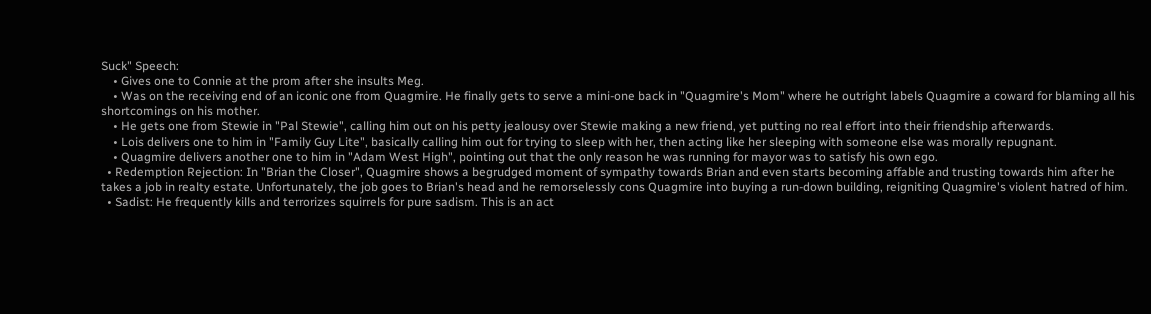Suck" Speech:
    • Gives one to Connie at the prom after she insults Meg.
    • Was on the receiving end of an iconic one from Quagmire. He finally gets to serve a mini-one back in "Quagmire's Mom" where he outright labels Quagmire a coward for blaming all his shortcomings on his mother.
    • He gets one from Stewie in "Pal Stewie", calling him out on his petty jealousy over Stewie making a new friend, yet putting no real effort into their friendship afterwards.
    • Lois delivers one to him in "Family Guy Lite", basically calling him out for trying to sleep with her, then acting like her sleeping with someone else was morally repugnant.
    • Quagmire delivers another one to him in "Adam West High", pointing out that the only reason he was running for mayor was to satisfy his own ego.
  • Redemption Rejection: In "Brian the Closer", Quagmire shows a begrudged moment of sympathy towards Brian and even starts becoming affable and trusting towards him after he takes a job in realty estate. Unfortunately, the job goes to Brian's head and he remorselessly cons Quagmire into buying a run-down building, reigniting Quagmire's violent hatred of him.
  • Sadist: He frequently kills and terrorizes squirrels for pure sadism. This is an act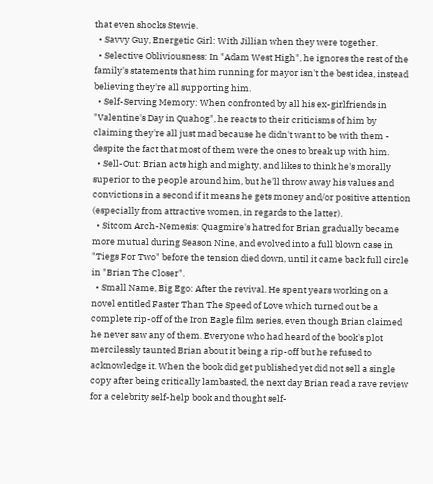that even shocks Stewie.
  • Savvy Guy, Energetic Girl: With Jillian when they were together.
  • Selective Obliviousness: In "Adam West High", he ignores the rest of the family's statements that him running for mayor isn't the best idea, instead believing they're all supporting him.
  • Self-Serving Memory: When confronted by all his ex-girlfriends in "Valentine's Day in Quahog", he reacts to their criticisms of him by claiming they're all just mad because he didn't want to be with them - despite the fact that most of them were the ones to break up with him.
  • Sell-Out: Brian acts high and mighty, and likes to think he's morally superior to the people around him, but he'll throw away his values and convictions in a second if it means he gets money and/or positive attention (especially from attractive women, in regards to the latter).
  • Sitcom Arch-Nemesis: Quagmire's hatred for Brian gradually became more mutual during Season Nine, and evolved into a full blown case in "Tiegs For Two" before the tension died down, until it came back full circle in "Brian The Closer".
  • Small Name, Big Ego: After the revival. He spent years working on a novel entitled Faster Than The Speed of Love which turned out be a complete rip-off of the Iron Eagle film series, even though Brian claimed he never saw any of them. Everyone who had heard of the book's plot mercilessly taunted Brian about it being a rip-off but he refused to acknowledge it. When the book did get published yet did not sell a single copy after being critically lambasted, the next day Brian read a rave review for a celebrity self-help book and thought self-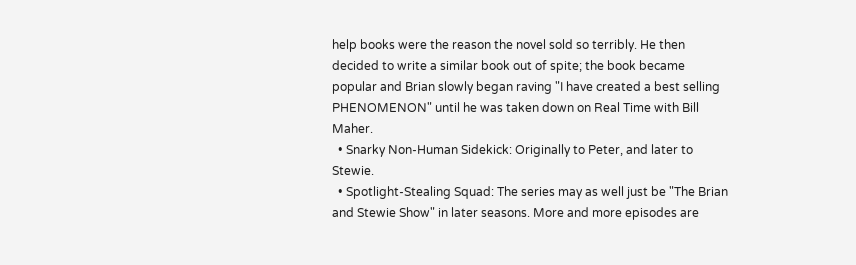help books were the reason the novel sold so terribly. He then decided to write a similar book out of spite; the book became popular and Brian slowly began raving "I have created a best selling PHENOMENON" until he was taken down on Real Time with Bill Maher.
  • Snarky Non-Human Sidekick: Originally to Peter, and later to Stewie.
  • Spotlight-Stealing Squad: The series may as well just be "The Brian and Stewie Show" in later seasons. More and more episodes are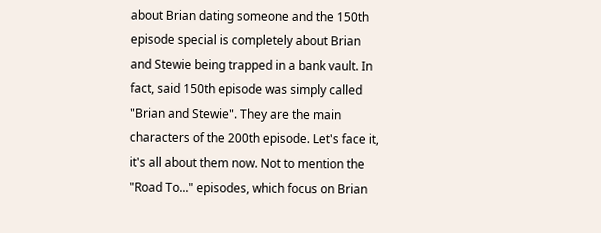about Brian dating someone and the 150th episode special is completely about Brian and Stewie being trapped in a bank vault. In fact, said 150th episode was simply called "Brian and Stewie". They are the main characters of the 200th episode. Let's face it, it's all about them now. Not to mention the "Road To..." episodes, which focus on Brian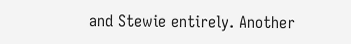and Stewie entirely. Another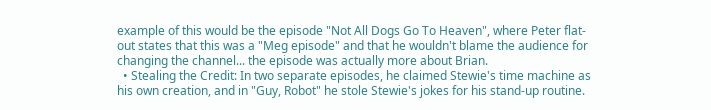example of this would be the episode "Not All Dogs Go To Heaven", where Peter flat-out states that this was a "Meg episode" and that he wouldn't blame the audience for changing the channel... the episode was actually more about Brian.
  • Stealing the Credit: In two separate episodes, he claimed Stewie's time machine as his own creation, and in "Guy, Robot" he stole Stewie's jokes for his stand-up routine.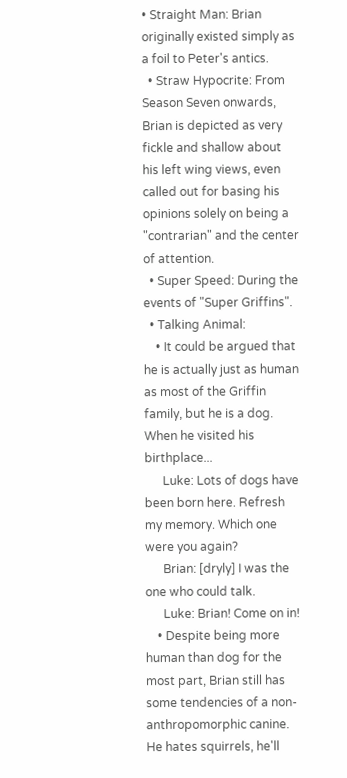• Straight Man: Brian originally existed simply as a foil to Peter's antics.
  • Straw Hypocrite: From Season Seven onwards, Brian is depicted as very fickle and shallow about his left wing views, even called out for basing his opinions solely on being a "contrarian" and the center of attention.
  • Super Speed: During the events of "Super Griffins".
  • Talking Animal:
    • It could be argued that he is actually just as human as most of the Griffin family, but he is a dog. When he visited his birthplace...
      Luke: Lots of dogs have been born here. Refresh my memory. Which one were you again?
      Brian: [dryly] I was the one who could talk.
      Luke: Brian! Come on in!
    • Despite being more human than dog for the most part, Brian still has some tendencies of a non-anthropomorphic canine. He hates squirrels, he'll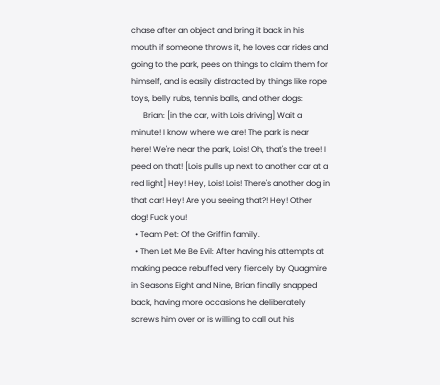chase after an object and bring it back in his mouth if someone throws it, he loves car rides and going to the park, pees on things to claim them for himself, and is easily distracted by things like rope toys, belly rubs, tennis balls, and other dogs:
      Brian: [in the car, with Lois driving] Wait a minute! I know where we are! The park is near here! We're near the park, Lois! Oh, that's the tree! I peed on that! [Lois pulls up next to another car at a red light] Hey! Hey, Lois! Lois! There's another dog in that car! Hey! Are you seeing that?! Hey! Other dog! Fuck you!
  • Team Pet: Of the Griffin family.
  • Then Let Me Be Evil: After having his attempts at making peace rebuffed very fiercely by Quagmire in Seasons Eight and Nine, Brian finally snapped back, having more occasions he deliberately screws him over or is willing to call out his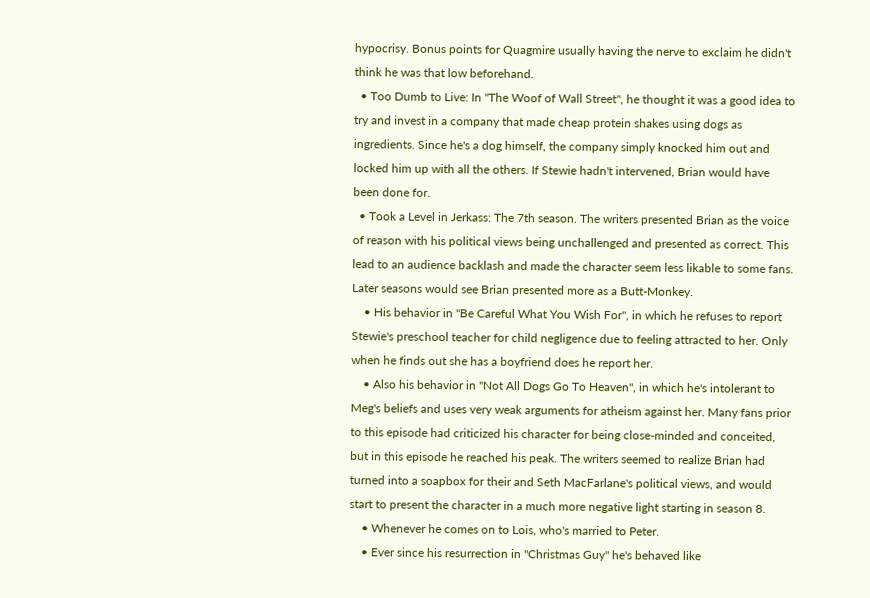hypocrisy. Bonus points for Quagmire usually having the nerve to exclaim he didn't think he was that low beforehand.
  • Too Dumb to Live: In "The Woof of Wall Street", he thought it was a good idea to try and invest in a company that made cheap protein shakes using dogs as ingredients. Since he's a dog himself, the company simply knocked him out and locked him up with all the others. If Stewie hadn't intervened, Brian would have been done for.
  • Took a Level in Jerkass: The 7th season. The writers presented Brian as the voice of reason with his political views being unchallenged and presented as correct. This lead to an audience backlash and made the character seem less likable to some fans. Later seasons would see Brian presented more as a Butt-Monkey.
    • His behavior in "Be Careful What You Wish For", in which he refuses to report Stewie's preschool teacher for child negligence due to feeling attracted to her. Only when he finds out she has a boyfriend does he report her.
    • Also his behavior in "Not All Dogs Go To Heaven", in which he's intolerant to Meg's beliefs and uses very weak arguments for atheism against her. Many fans prior to this episode had criticized his character for being close-minded and conceited, but in this episode he reached his peak. The writers seemed to realize Brian had turned into a soapbox for their and Seth MacFarlane's political views, and would start to present the character in a much more negative light starting in season 8.
    • Whenever he comes on to Lois, who's married to Peter.
    • Ever since his resurrection in "Christmas Guy" he's behaved like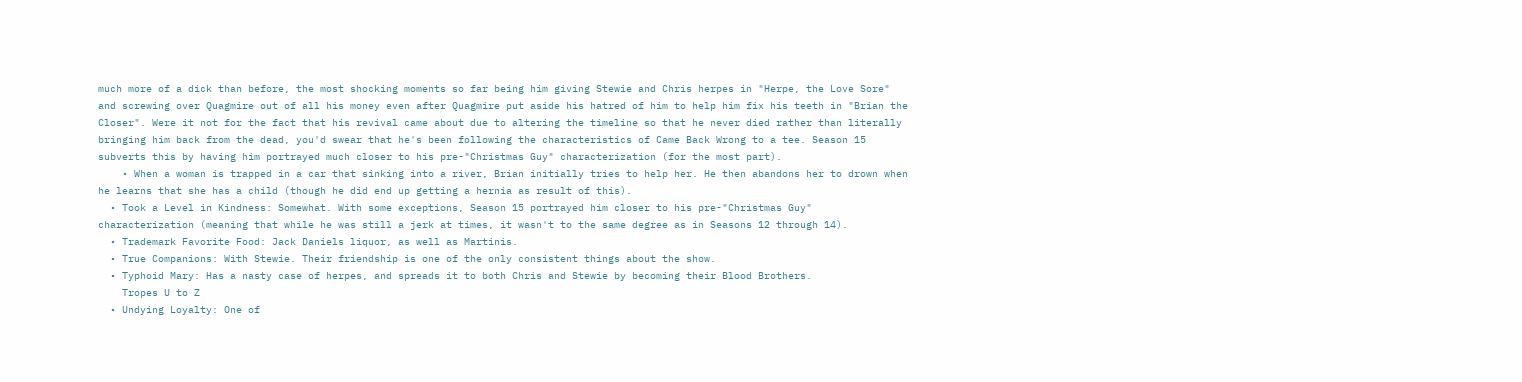much more of a dick than before, the most shocking moments so far being him giving Stewie and Chris herpes in "Herpe, the Love Sore" and screwing over Quagmire out of all his money even after Quagmire put aside his hatred of him to help him fix his teeth in "Brian the Closer". Were it not for the fact that his revival came about due to altering the timeline so that he never died rather than literally bringing him back from the dead, you'd swear that he's been following the characteristics of Came Back Wrong to a tee. Season 15 subverts this by having him portrayed much closer to his pre-"Christmas Guy" characterization (for the most part).
    • When a woman is trapped in a car that sinking into a river, Brian initially tries to help her. He then abandons her to drown when he learns that she has a child (though he did end up getting a hernia as result of this).
  • Took a Level in Kindness: Somewhat. With some exceptions, Season 15 portrayed him closer to his pre-"Christmas Guy" characterization (meaning that while he was still a jerk at times, it wasn't to the same degree as in Seasons 12 through 14).
  • Trademark Favorite Food: Jack Daniels liquor, as well as Martinis.
  • True Companions: With Stewie. Their friendship is one of the only consistent things about the show.
  • Typhoid Mary: Has a nasty case of herpes, and spreads it to both Chris and Stewie by becoming their Blood Brothers.
    Tropes U to Z
  • Undying Loyalty: One of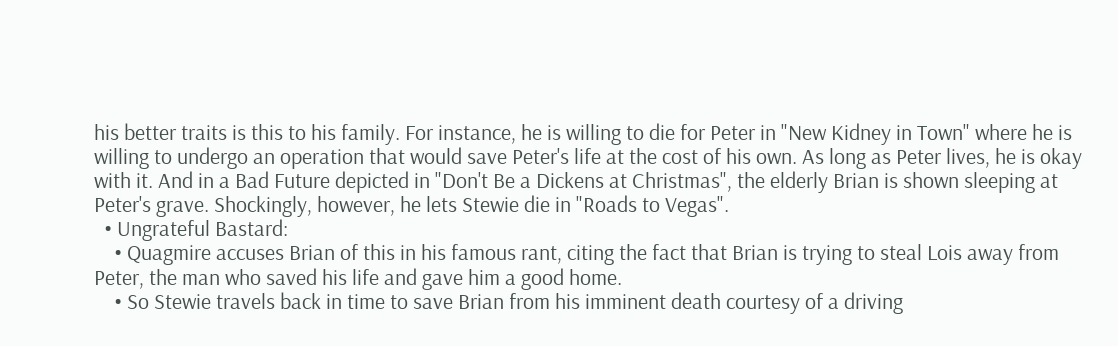his better traits is this to his family. For instance, he is willing to die for Peter in "New Kidney in Town" where he is willing to undergo an operation that would save Peter's life at the cost of his own. As long as Peter lives, he is okay with it. And in a Bad Future depicted in "Don't Be a Dickens at Christmas", the elderly Brian is shown sleeping at Peter's grave. Shockingly, however, he lets Stewie die in "Roads to Vegas".
  • Ungrateful Bastard:
    • Quagmire accuses Brian of this in his famous rant, citing the fact that Brian is trying to steal Lois away from Peter, the man who saved his life and gave him a good home.
    • So Stewie travels back in time to save Brian from his imminent death courtesy of a driving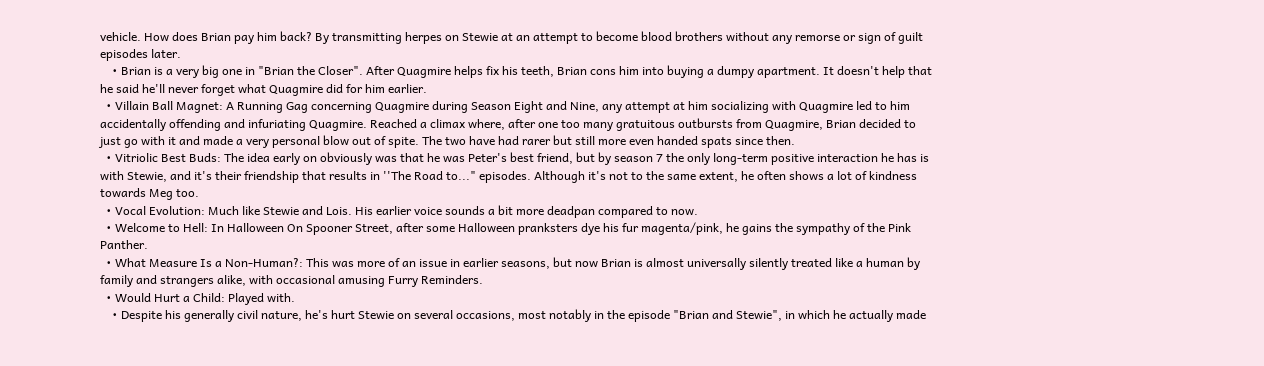vehicle. How does Brian pay him back? By transmitting herpes on Stewie at an attempt to become blood brothers without any remorse or sign of guilt episodes later.
    • Brian is a very big one in "Brian the Closer". After Quagmire helps fix his teeth, Brian cons him into buying a dumpy apartment. It doesn't help that he said he'll never forget what Quagmire did for him earlier.
  • Villain Ball Magnet: A Running Gag concerning Quagmire during Season Eight and Nine, any attempt at him socializing with Quagmire led to him accidentally offending and infuriating Quagmire. Reached a climax where, after one too many gratuitous outbursts from Quagmire, Brian decided to just go with it and made a very personal blow out of spite. The two have had rarer but still more even handed spats since then.
  • Vitriolic Best Buds: The idea early on obviously was that he was Peter's best friend, but by season 7 the only long-term positive interaction he has is with Stewie, and it's their friendship that results in ''The Road to..." episodes. Although it's not to the same extent, he often shows a lot of kindness towards Meg too.
  • Vocal Evolution: Much like Stewie and Lois. His earlier voice sounds a bit more deadpan compared to now.
  • Welcome to Hell: In Halloween On Spooner Street, after some Halloween pranksters dye his fur magenta/pink, he gains the sympathy of the Pink Panther.
  • What Measure Is a Non-Human?: This was more of an issue in earlier seasons, but now Brian is almost universally silently treated like a human by family and strangers alike, with occasional amusing Furry Reminders.
  • Would Hurt a Child: Played with.
    • Despite his generally civil nature, he's hurt Stewie on several occasions, most notably in the episode "Brian and Stewie", in which he actually made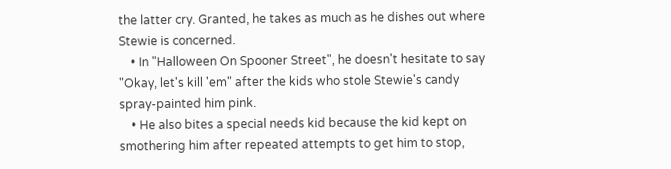the latter cry. Granted, he takes as much as he dishes out where Stewie is concerned.
    • In "Halloween On Spooner Street", he doesn't hesitate to say "Okay, let's kill 'em" after the kids who stole Stewie's candy spray-painted him pink.
    • He also bites a special needs kid because the kid kept on smothering him after repeated attempts to get him to stop,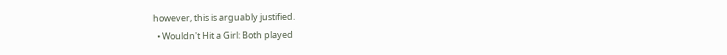however, this is arguably justified.
  • Wouldn't Hit a Girl: Both played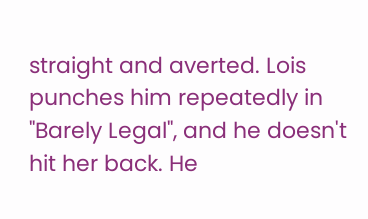straight and averted. Lois punches him repeatedly in "Barely Legal", and he doesn't hit her back. He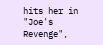hits her in "Joe's Revenge",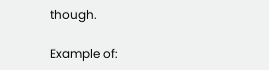though.

Example of: